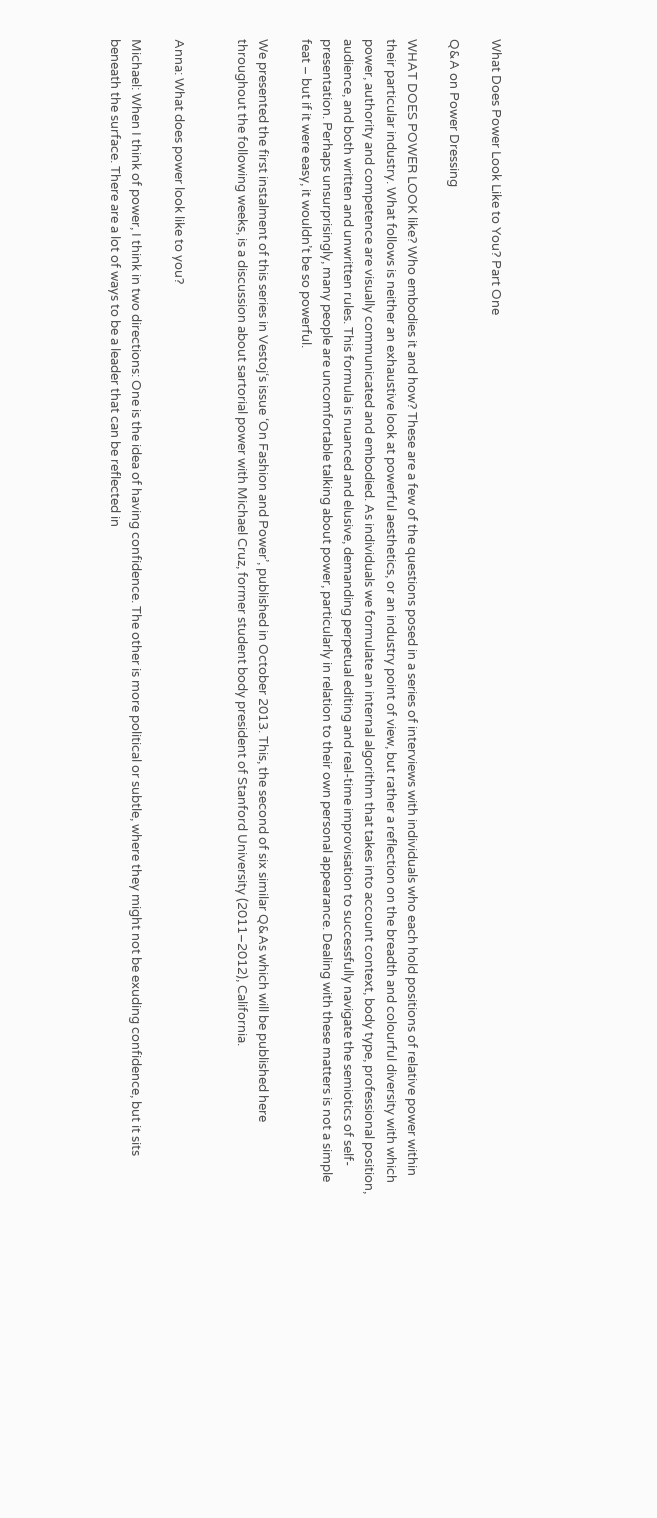What Does Power Look Like to You? Part One

Q&A on Power Dressing

WHAT DOES POWER LOOK like? Who embodies it and how? These are a few of the questions posed in a series of interviews with individuals who each hold positions of relative power within their particular industry. What follows is neither an exhaustive look at powerful aesthetics, or an industry point of view, but rather a reflection on the breadth and colourful diversity with which power, authority and competence are visually communicated and embodied. As individuals we formulate an internal algorithm that takes into account context, body type, professional position, audience, and both written and unwritten rules. This formula is nuanced and elusive, demanding perpetual editing and real-time improvisation to successfully navigate the semiotics of self-presentation. Perhaps unsurprisingly, many people are uncomfortable talking about power, particularly in relation to their own personal appearance. Dealing with these matters is not a simple feat – but if it were easy, it wouldn’t be so powerful.

We presented the first instalment of this series in Vestoj‘s issue ‘On Fashion and Power’, published in October 2013. This, the second of six similar Q&As which will be published here throughout the following weeks, is a discussion about sartorial power with Michael Cruz, former student body president of Stanford University (2011–2012), California.


Anna: What does power look like to you?

Michael: When I think of power, I think in two directions: One is the idea of having confidence. The other is more political or subtle, where they might not be exuding confidence, but it sits beneath the surface. There are a lot of ways to be a leader that can be reflected in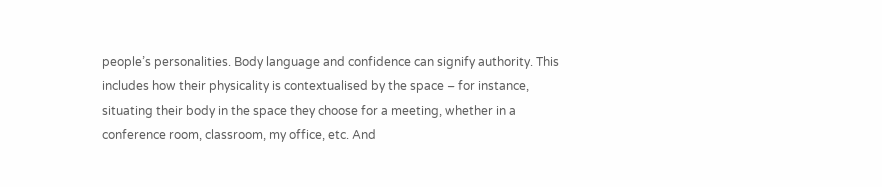people’s personalities. Body language and confidence can signify authority. This includes how their physicality is contextualised by the space – for instance, situating their body in the space they choose for a meeting, whether in a conference room, classroom, my office, etc. And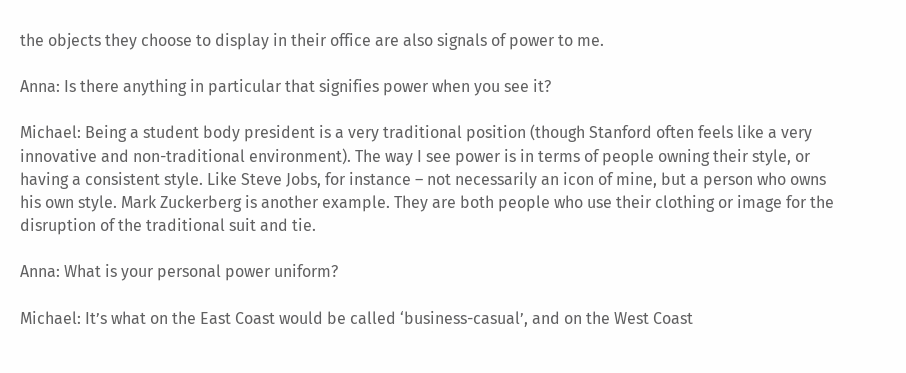the objects they choose to display in their office are also signals of power to me.

Anna: Is there anything in particular that signifies power when you see it?

Michael: Being a student body president is a very traditional position (though Stanford often feels like a very innovative and non-traditional environment). The way I see power is in terms of people owning their style, or having a consistent style. Like Steve Jobs, for instance – not necessarily an icon of mine, but a person who owns his own style. Mark Zuckerberg is another example. They are both people who use their clothing or image for the disruption of the traditional suit and tie.

Anna: What is your personal power uniform?

Michael: It’s what on the East Coast would be called ‘business-casual’, and on the West Coast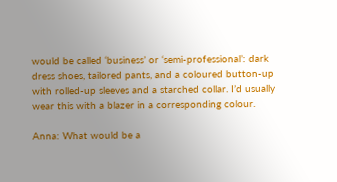would be called ‘business’ or ‘semi-professional’: dark dress shoes, tailored pants, and a coloured button-up with rolled-up sleeves and a starched collar. I’d usually wear this with a blazer in a corresponding colour.

Anna: What would be a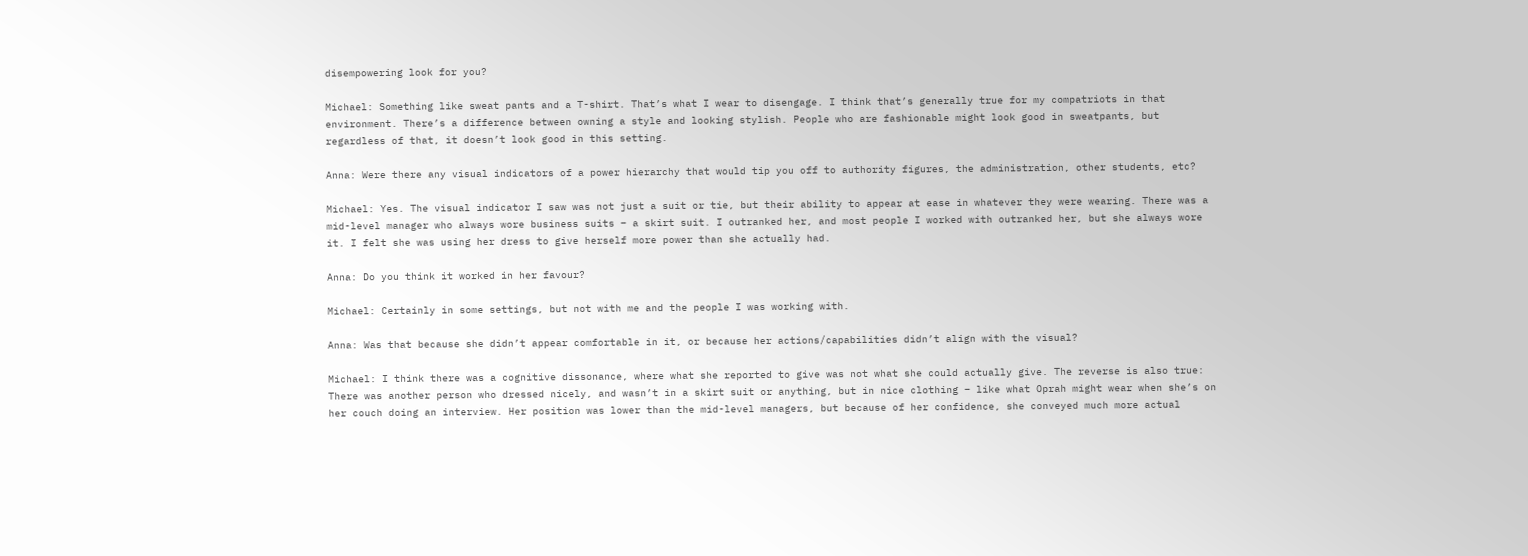disempowering look for you?

Michael: Something like sweat pants and a T-shirt. That’s what I wear to disengage. I think that’s generally true for my compatriots in that environment. There’s a difference between owning a style and looking stylish. People who are fashionable might look good in sweatpants, but regardless of that, it doesn’t look good in this setting.

Anna: Were there any visual indicators of a power hierarchy that would tip you off to authority figures, the administration, other students, etc?

Michael: Yes. The visual indicator I saw was not just a suit or tie, but their ability to appear at ease in whatever they were wearing. There was a mid-level manager who always wore business suits – a skirt suit. I outranked her, and most people I worked with outranked her, but she always wore it. I felt she was using her dress to give herself more power than she actually had.

Anna: Do you think it worked in her favour?

Michael: Certainly in some settings, but not with me and the people I was working with.

Anna: Was that because she didn’t appear comfortable in it, or because her actions/capabilities didn’t align with the visual?

Michael: I think there was a cognitive dissonance, where what she reported to give was not what she could actually give. The reverse is also true: There was another person who dressed nicely, and wasn’t in a skirt suit or anything, but in nice clothing – like what Oprah might wear when she’s on her couch doing an interview. Her position was lower than the mid-level managers, but because of her confidence, she conveyed much more actual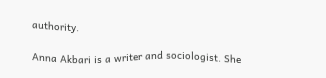authority.

Anna Akbari is a writer and sociologist. She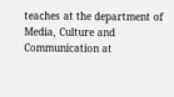teaches at the department of Media, Culture and Communication at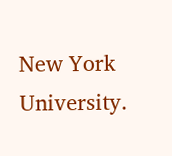New York University.